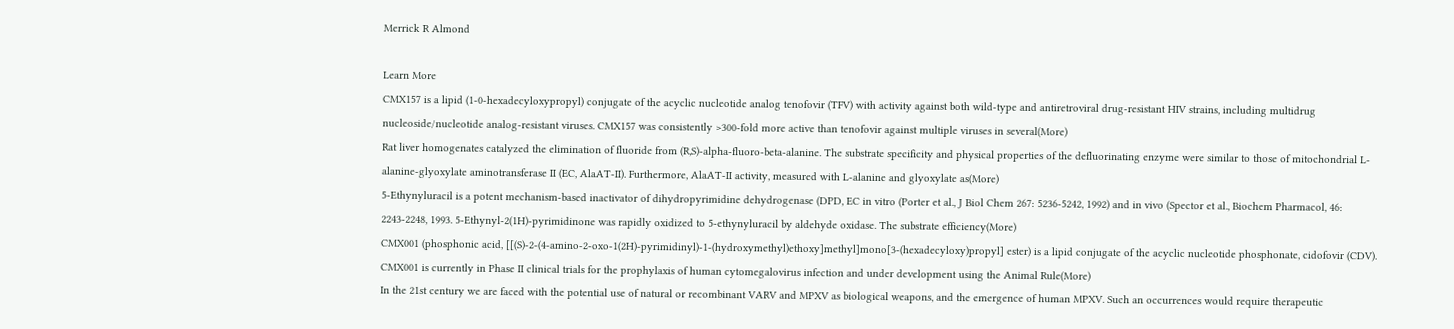Merrick R Almond

Learn More
CMX157 is a lipid (1-0-hexadecyloxypropyl) conjugate of the acyclic nucleotide analog tenofovir (TFV) with activity against both wild-type and antiretroviral drug-resistant HIV strains, including multidrug nucleoside/nucleotide analog-resistant viruses. CMX157 was consistently >300-fold more active than tenofovir against multiple viruses in several(More)
Rat liver homogenates catalyzed the elimination of fluoride from (R,S)-alpha-fluoro-beta-alanine. The substrate specificity and physical properties of the defluorinating enzyme were similar to those of mitochondrial L-alanine-glyoxylate aminotransferase II (EC, AlaAT-II). Furthermore, AlaAT-II activity, measured with L-alanine and glyoxylate as(More)
5-Ethynyluracil is a potent mechanism-based inactivator of dihydropyrimidine dehydrogenase (DPD, EC in vitro (Porter et al., J Biol Chem 267: 5236-5242, 1992) and in vivo (Spector et al., Biochem Pharmacol, 46: 2243-2248, 1993. 5-Ethynyl-2(1H)-pyrimidinone was rapidly oxidized to 5-ethynyluracil by aldehyde oxidase. The substrate efficiency(More)
CMX001 (phosphonic acid, [[(S)-2-(4-amino-2-oxo-1(2H)-pyrimidinyl)-1-(hydroxymethyl)ethoxy]methyl]mono[3-(hexadecyloxy)propyl] ester) is a lipid conjugate of the acyclic nucleotide phosphonate, cidofovir (CDV). CMX001 is currently in Phase II clinical trials for the prophylaxis of human cytomegalovirus infection and under development using the Animal Rule(More)
In the 21st century we are faced with the potential use of natural or recombinant VARV and MPXV as biological weapons, and the emergence of human MPXV. Such an occurrences would require therapeutic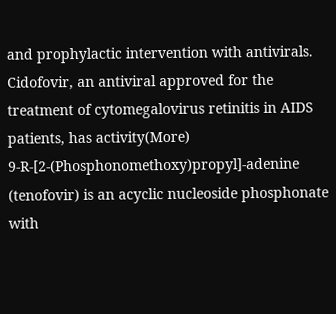and prophylactic intervention with antivirals. Cidofovir, an antiviral approved for the treatment of cytomegalovirus retinitis in AIDS patients, has activity(More)
9-R-[2-(Phosphonomethoxy)propyl]-adenine (tenofovir) is an acyclic nucleoside phosphonate with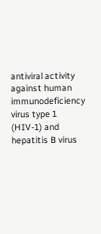antiviral activity against human immunodeficiency virus type 1 (HIV-1) and hepatitis B virus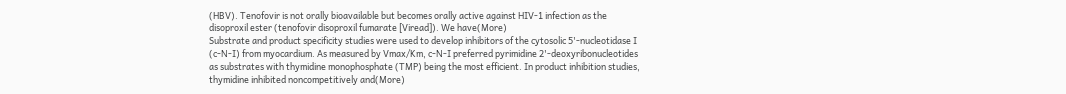(HBV). Tenofovir is not orally bioavailable but becomes orally active against HIV-1 infection as the disoproxil ester (tenofovir disoproxil fumarate [Viread]). We have(More)
Substrate and product specificity studies were used to develop inhibitors of the cytosolic 5'-nucleotidase I (c-N-I) from myocardium. As measured by Vmax/Km, c-N-I preferred pyrimidine 2'-deoxyribonucleotides as substrates with thymidine monophosphate (TMP) being the most efficient. In product inhibition studies, thymidine inhibited noncompetitively and(More)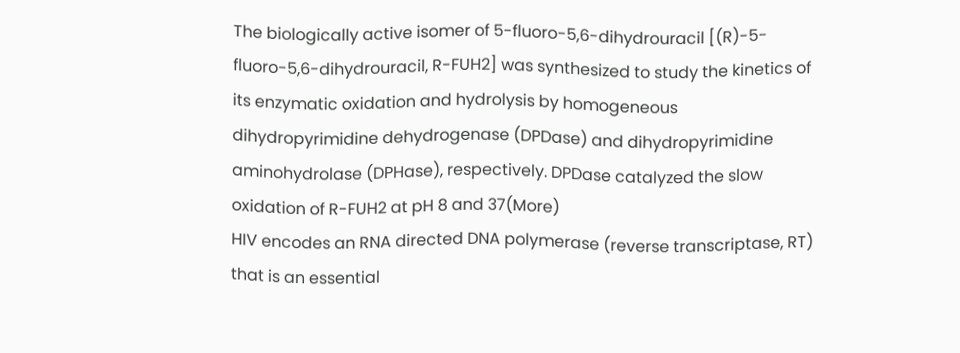The biologically active isomer of 5-fluoro-5,6-dihydrouracil [(R)-5-fluoro-5,6-dihydrouracil, R-FUH2] was synthesized to study the kinetics of its enzymatic oxidation and hydrolysis by homogeneous dihydropyrimidine dehydrogenase (DPDase) and dihydropyrimidine aminohydrolase (DPHase), respectively. DPDase catalyzed the slow oxidation of R-FUH2 at pH 8 and 37(More)
HIV encodes an RNA directed DNA polymerase (reverse transcriptase, RT) that is an essential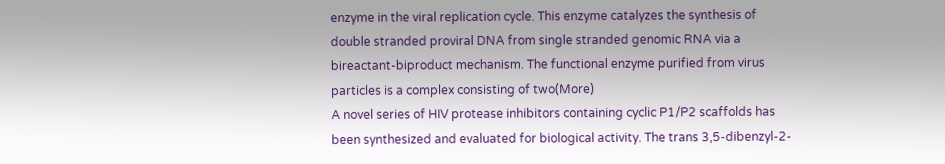enzyme in the viral replication cycle. This enzyme catalyzes the synthesis of double stranded proviral DNA from single stranded genomic RNA via a bireactant-biproduct mechanism. The functional enzyme purified from virus particles is a complex consisting of two(More)
A novel series of HIV protease inhibitors containing cyclic P1/P2 scaffolds has been synthesized and evaluated for biological activity. The trans 3,5-dibenzyl-2-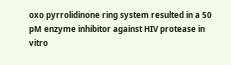oxo pyrrolidinone ring system resulted in a 50 pM enzyme inhibitor against HIV protease in vitro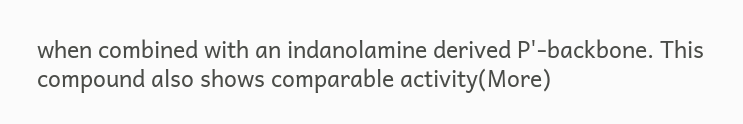when combined with an indanolamine derived P'-backbone. This compound also shows comparable activity(More)